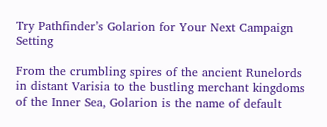Try Pathfinder’s Golarion for Your Next Campaign Setting

From the crumbling spires of the ancient Runelords in distant Varisia to the bustling merchant kingdoms of the Inner Sea, Golarion is the name of default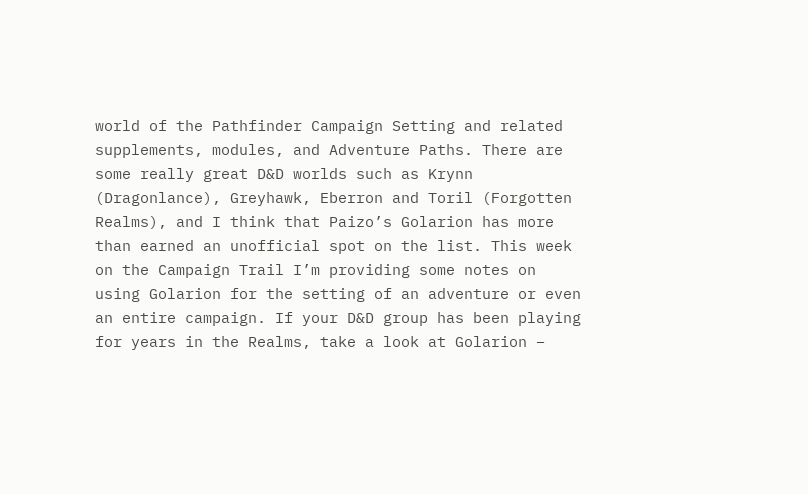world of the Pathfinder Campaign Setting and related supplements, modules, and Adventure Paths. There are some really great D&D worlds such as Krynn (Dragonlance), Greyhawk, Eberron and Toril (Forgotten Realms), and I think that Paizo’s Golarion has more than earned an unofficial spot on the list. This week on the Campaign Trail I’m providing some notes on using Golarion for the setting of an adventure or even an entire campaign. If your D&D group has been playing for years in the Realms, take a look at Golarion –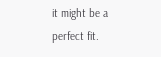it might be a perfect fit.